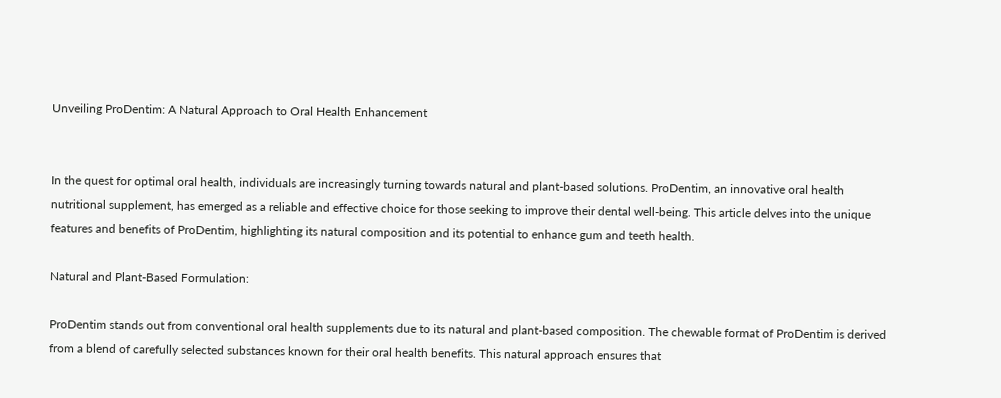Unveiling ProDentim: A Natural Approach to Oral Health Enhancement


In the quest for optimal oral health, individuals are increasingly turning towards natural and plant-based solutions. ProDentim, an innovative oral health nutritional supplement, has emerged as a reliable and effective choice for those seeking to improve their dental well-being. This article delves into the unique features and benefits of ProDentim, highlighting its natural composition and its potential to enhance gum and teeth health.

Natural and Plant-Based Formulation:

ProDentim stands out from conventional oral health supplements due to its natural and plant-based composition. The chewable format of ProDentim is derived from a blend of carefully selected substances known for their oral health benefits. This natural approach ensures that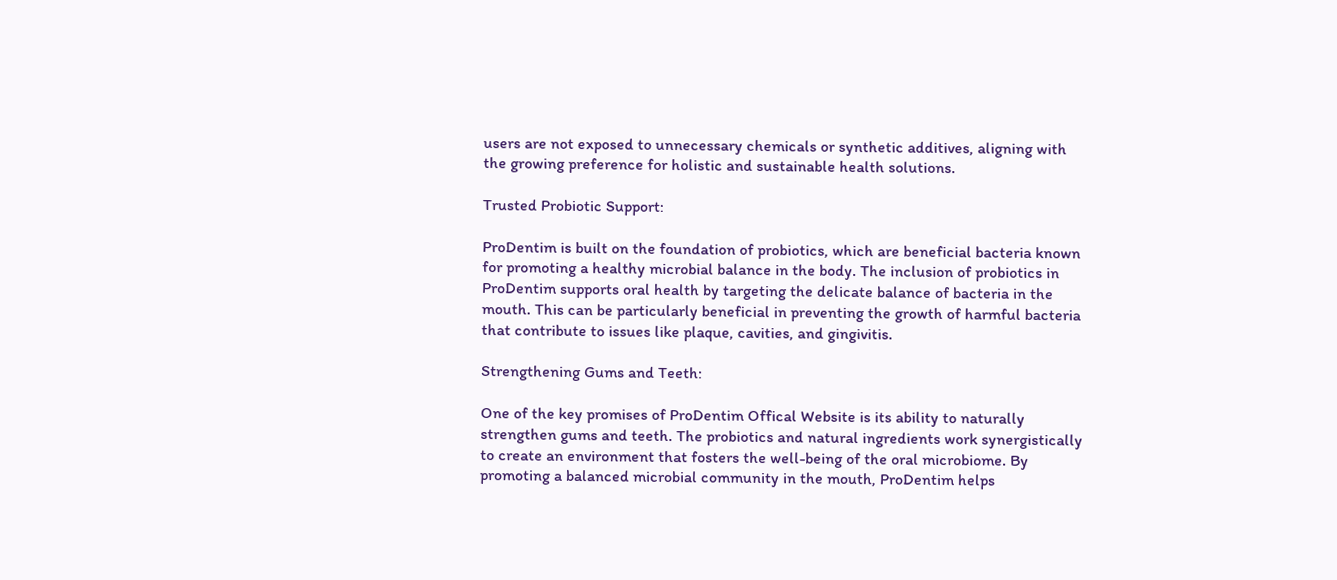users are not exposed to unnecessary chemicals or synthetic additives, aligning with the growing preference for holistic and sustainable health solutions.

Trusted Probiotic Support:

ProDentim is built on the foundation of probiotics, which are beneficial bacteria known for promoting a healthy microbial balance in the body. The inclusion of probiotics in ProDentim supports oral health by targeting the delicate balance of bacteria in the mouth. This can be particularly beneficial in preventing the growth of harmful bacteria that contribute to issues like plaque, cavities, and gingivitis.

Strengthening Gums and Teeth:

One of the key promises of ProDentim Offical Website is its ability to naturally strengthen gums and teeth. The probiotics and natural ingredients work synergistically to create an environment that fosters the well-being of the oral microbiome. By promoting a balanced microbial community in the mouth, ProDentim helps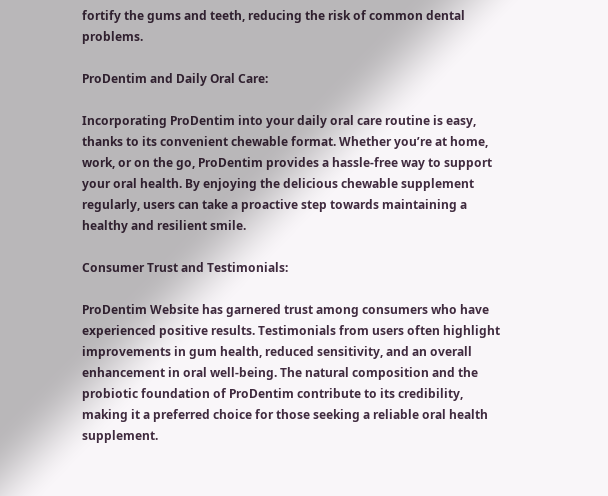fortify the gums and teeth, reducing the risk of common dental problems.

ProDentim and Daily Oral Care:

Incorporating ProDentim into your daily oral care routine is easy, thanks to its convenient chewable format. Whether you’re at home, work, or on the go, ProDentim provides a hassle-free way to support your oral health. By enjoying the delicious chewable supplement regularly, users can take a proactive step towards maintaining a healthy and resilient smile.

Consumer Trust and Testimonials:

ProDentim Website has garnered trust among consumers who have experienced positive results. Testimonials from users often highlight improvements in gum health, reduced sensitivity, and an overall enhancement in oral well-being. The natural composition and the probiotic foundation of ProDentim contribute to its credibility, making it a preferred choice for those seeking a reliable oral health supplement.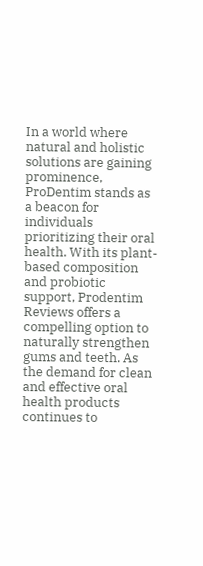In a world where natural and holistic solutions are gaining prominence, ProDentim stands as a beacon for individuals prioritizing their oral health. With its plant-based composition and probiotic support, Prodentim Reviews offers a compelling option to naturally strengthen gums and teeth. As the demand for clean and effective oral health products continues to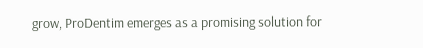grow, ProDentim emerges as a promising solution for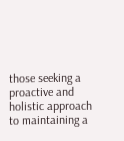those seeking a proactive and holistic approach to maintaining a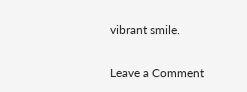vibrant smile.

Leave a Comment